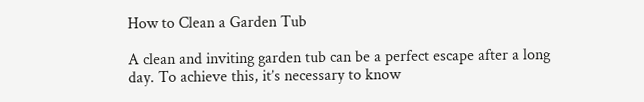How to Clean a Garden Tub

A clean and inviting garden tub can be a perfect escape after a long day. To achieve this, it’s necessary to know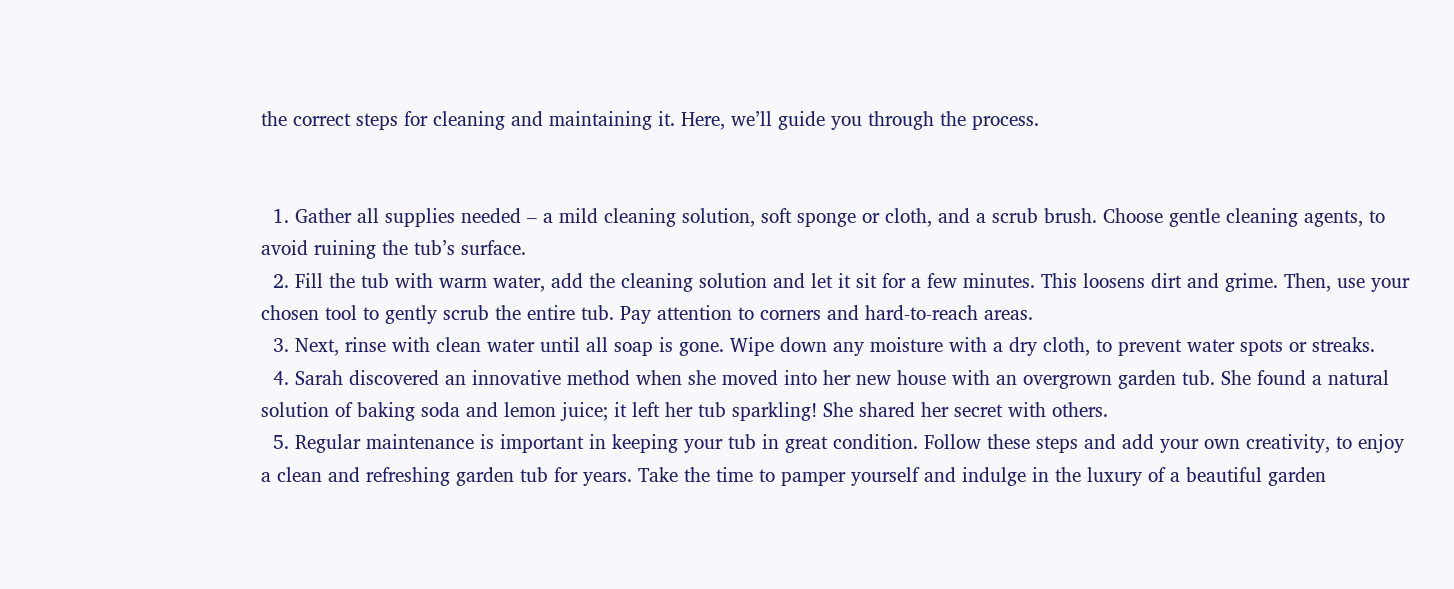the correct steps for cleaning and maintaining it. Here, we’ll guide you through the process.


  1. Gather all supplies needed – a mild cleaning solution, soft sponge or cloth, and a scrub brush. Choose gentle cleaning agents, to avoid ruining the tub’s surface.
  2. Fill the tub with warm water, add the cleaning solution and let it sit for a few minutes. This loosens dirt and grime. Then, use your chosen tool to gently scrub the entire tub. Pay attention to corners and hard-to-reach areas.
  3. Next, rinse with clean water until all soap is gone. Wipe down any moisture with a dry cloth, to prevent water spots or streaks.
  4. Sarah discovered an innovative method when she moved into her new house with an overgrown garden tub. She found a natural solution of baking soda and lemon juice; it left her tub sparkling! She shared her secret with others.
  5. Regular maintenance is important in keeping your tub in great condition. Follow these steps and add your own creativity, to enjoy a clean and refreshing garden tub for years. Take the time to pamper yourself and indulge in the luxury of a beautiful garden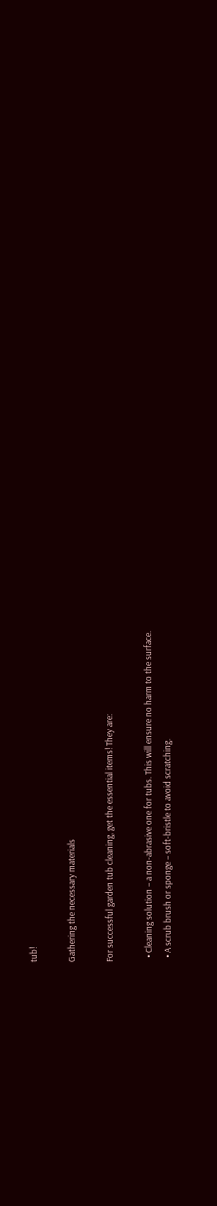tub!

Gathering the necessary materials

For successful garden tub cleaning, get the essential items! They are:

  • Cleaning solution – a non-abrasive one for tubs. This will ensure no harm to the surface.
  • A scrub brush or sponge – soft-bristle to avoid scratching.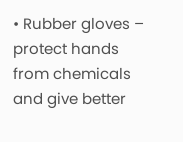• Rubber gloves – protect hands from chemicals and give better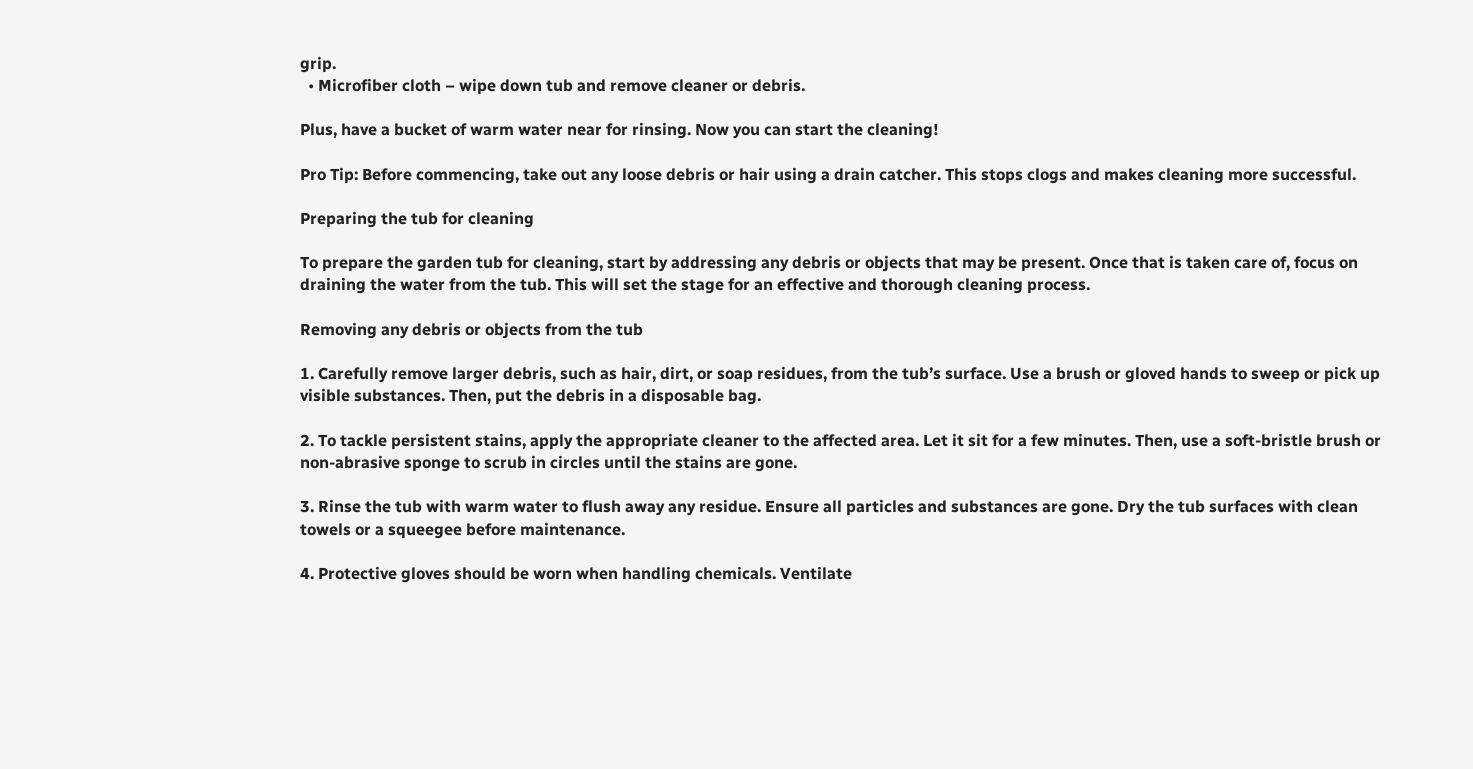grip.
  • Microfiber cloth – wipe down tub and remove cleaner or debris.

Plus, have a bucket of warm water near for rinsing. Now you can start the cleaning!

Pro Tip: Before commencing, take out any loose debris or hair using a drain catcher. This stops clogs and makes cleaning more successful.

Preparing the tub for cleaning

To prepare the garden tub for cleaning, start by addressing any debris or objects that may be present. Once that is taken care of, focus on draining the water from the tub. This will set the stage for an effective and thorough cleaning process.

Removing any debris or objects from the tub

1. Carefully remove larger debris, such as hair, dirt, or soap residues, from the tub’s surface. Use a brush or gloved hands to sweep or pick up visible substances. Then, put the debris in a disposable bag.

2. To tackle persistent stains, apply the appropriate cleaner to the affected area. Let it sit for a few minutes. Then, use a soft-bristle brush or non-abrasive sponge to scrub in circles until the stains are gone.

3. Rinse the tub with warm water to flush away any residue. Ensure all particles and substances are gone. Dry the tub surfaces with clean towels or a squeegee before maintenance.

4. Protective gloves should be worn when handling chemicals. Ventilate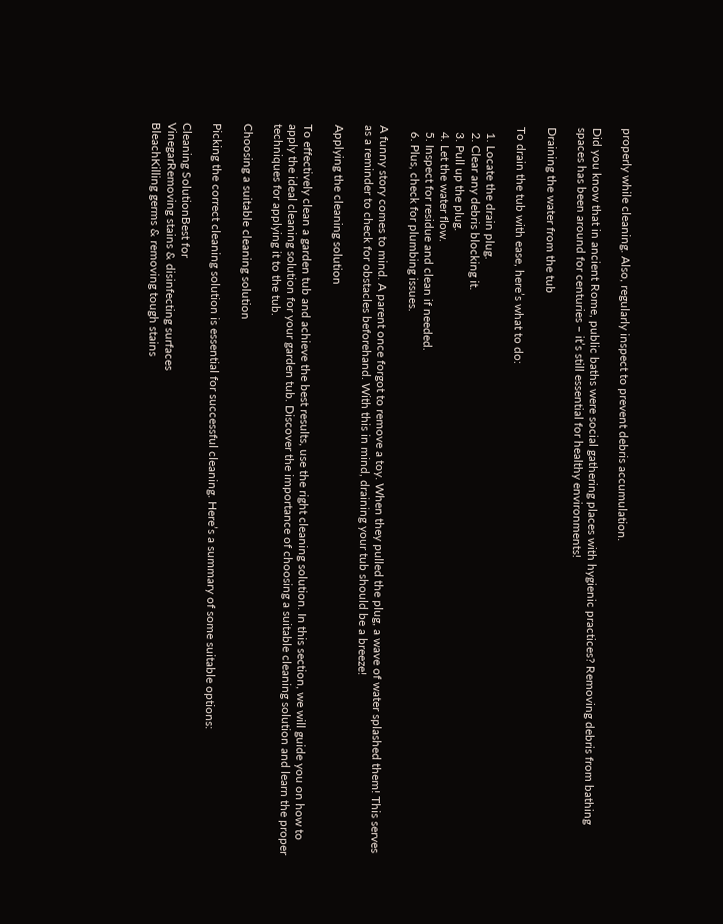properly while cleaning. Also, regularly inspect to prevent debris accumulation.

Did you know that in ancient Rome, public baths were social gathering places with hygienic practices? Removing debris from bathing spaces has been around for centuries – it’s still essential for healthy environments!

Draining the water from the tub

To drain the tub with ease, here’s what to do:

  1. Locate the drain plug.
  2. Clear any debris blocking it.
  3. Pull up the plug.
  4. Let the water flow.
  5. Inspect for residue and clean if needed.
  6. Plus, check for plumbing issues.

A funny story comes to mind. A parent once forgot to remove a toy. When they pulled the plug, a wave of water splashed them! This serves as a reminder to check for obstacles beforehand. With this in mind, draining your tub should be a breeze!

Applying the cleaning solution

To effectively clean a garden tub and achieve the best results, use the right cleaning solution. In this section, we will guide you on how to apply the ideal cleaning solution for your garden tub. Discover the importance of choosing a suitable cleaning solution and learn the proper techniques for applying it to the tub.

Choosing a suitable cleaning solution

Picking the correct cleaning solution is essential for successful cleaning. Here’s a summary of some suitable options:

Cleaning SolutionBest for
VinegarRemoving stains & disinfecting surfaces
BleachKilling germs & removing tough stains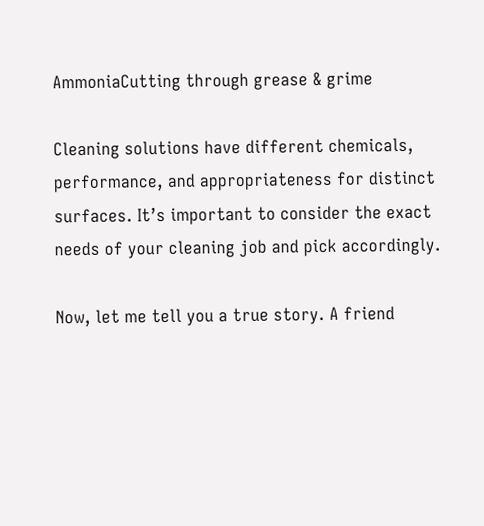AmmoniaCutting through grease & grime

Cleaning solutions have different chemicals, performance, and appropriateness for distinct surfaces. It’s important to consider the exact needs of your cleaning job and pick accordingly.

Now, let me tell you a true story. A friend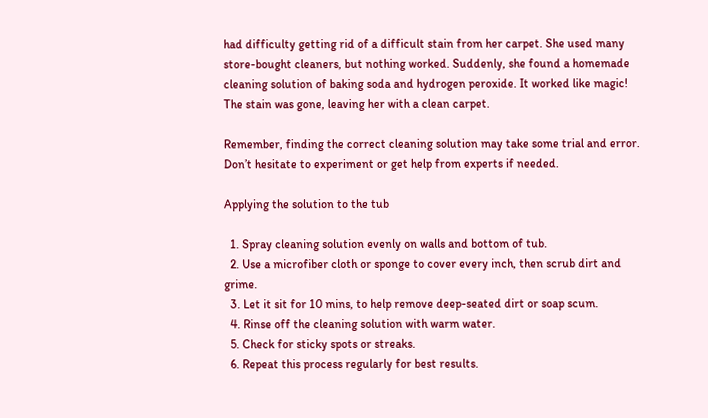had difficulty getting rid of a difficult stain from her carpet. She used many store-bought cleaners, but nothing worked. Suddenly, she found a homemade cleaning solution of baking soda and hydrogen peroxide. It worked like magic! The stain was gone, leaving her with a clean carpet.

Remember, finding the correct cleaning solution may take some trial and error. Don’t hesitate to experiment or get help from experts if needed.

Applying the solution to the tub

  1. Spray cleaning solution evenly on walls and bottom of tub.
  2. Use a microfiber cloth or sponge to cover every inch, then scrub dirt and grime.
  3. Let it sit for 10 mins, to help remove deep-seated dirt or soap scum.
  4. Rinse off the cleaning solution with warm water.
  5. Check for sticky spots or streaks.
  6. Repeat this process regularly for best results.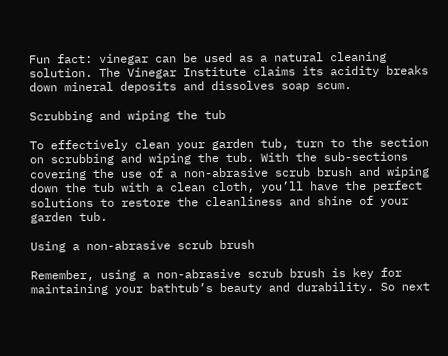Fun fact: vinegar can be used as a natural cleaning solution. The Vinegar Institute claims its acidity breaks down mineral deposits and dissolves soap scum.

Scrubbing and wiping the tub

To effectively clean your garden tub, turn to the section on scrubbing and wiping the tub. With the sub-sections covering the use of a non-abrasive scrub brush and wiping down the tub with a clean cloth, you’ll have the perfect solutions to restore the cleanliness and shine of your garden tub.

Using a non-abrasive scrub brush

Remember, using a non-abrasive scrub brush is key for maintaining your bathtub’s beauty and durability. So next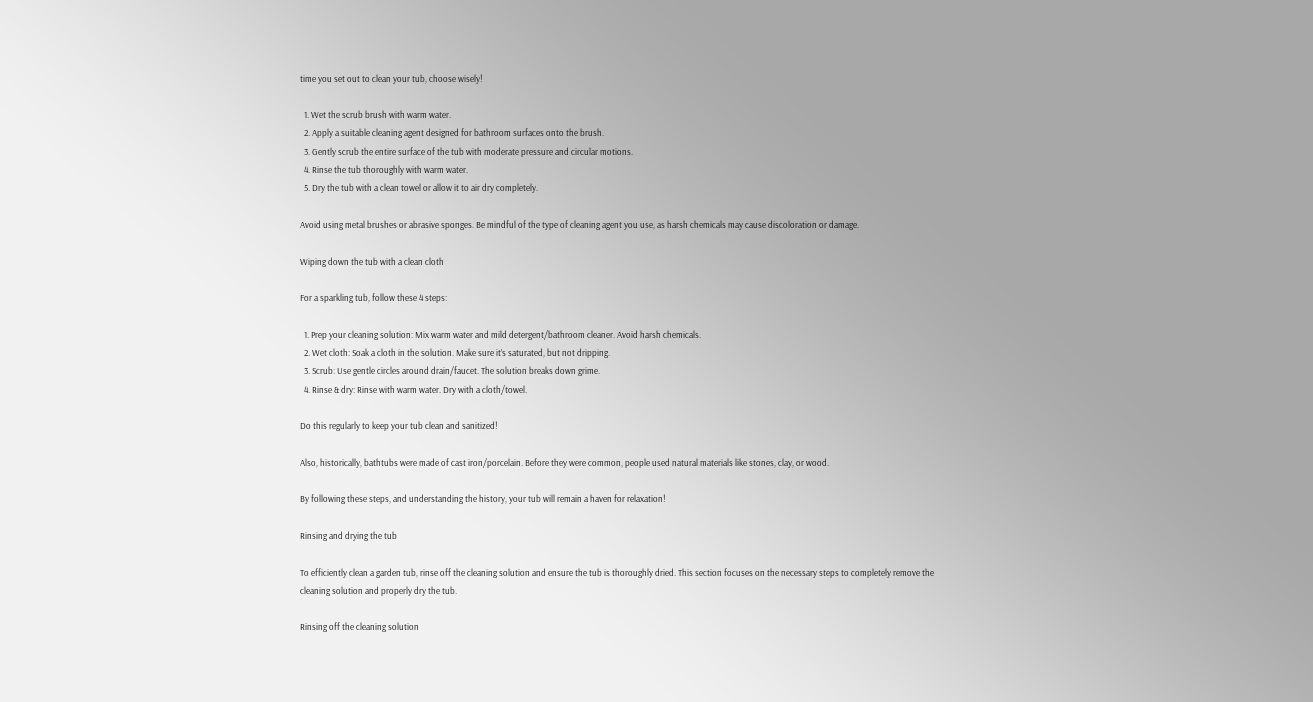time you set out to clean your tub, choose wisely!

  1. Wet the scrub brush with warm water.
  2. Apply a suitable cleaning agent designed for bathroom surfaces onto the brush.
  3. Gently scrub the entire surface of the tub with moderate pressure and circular motions.
  4. Rinse the tub thoroughly with warm water.
  5. Dry the tub with a clean towel or allow it to air dry completely.

Avoid using metal brushes or abrasive sponges. Be mindful of the type of cleaning agent you use, as harsh chemicals may cause discoloration or damage.

Wiping down the tub with a clean cloth

For a sparkling tub, follow these 4 steps:

  1. Prep your cleaning solution: Mix warm water and mild detergent/bathroom cleaner. Avoid harsh chemicals.
  2. Wet cloth: Soak a cloth in the solution. Make sure it’s saturated, but not dripping.
  3. Scrub: Use gentle circles around drain/faucet. The solution breaks down grime.
  4. Rinse & dry: Rinse with warm water. Dry with a cloth/towel.

Do this regularly to keep your tub clean and sanitized!

Also, historically, bathtubs were made of cast iron/porcelain. Before they were common, people used natural materials like stones, clay, or wood.

By following these steps, and understanding the history, your tub will remain a haven for relaxation!

Rinsing and drying the tub

To efficiently clean a garden tub, rinse off the cleaning solution and ensure the tub is thoroughly dried. This section focuses on the necessary steps to completely remove the cleaning solution and properly dry the tub.

Rinsing off the cleaning solution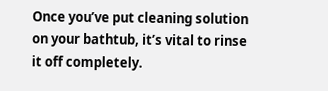Once you’ve put cleaning solution on your bathtub, it’s vital to rinse it off completely.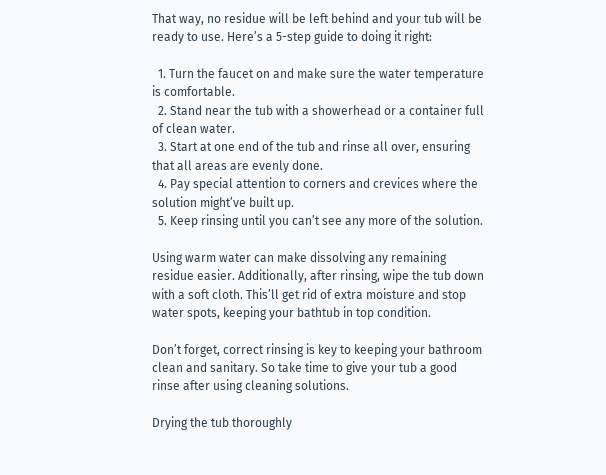That way, no residue will be left behind and your tub will be ready to use. Here’s a 5-step guide to doing it right:

  1. Turn the faucet on and make sure the water temperature is comfortable.
  2. Stand near the tub with a showerhead or a container full of clean water.
  3. Start at one end of the tub and rinse all over, ensuring that all areas are evenly done.
  4. Pay special attention to corners and crevices where the solution might’ve built up.
  5. Keep rinsing until you can’t see any more of the solution.

Using warm water can make dissolving any remaining residue easier. Additionally, after rinsing, wipe the tub down with a soft cloth. This’ll get rid of extra moisture and stop water spots, keeping your bathtub in top condition.

Don’t forget, correct rinsing is key to keeping your bathroom clean and sanitary. So take time to give your tub a good rinse after using cleaning solutions.

Drying the tub thoroughly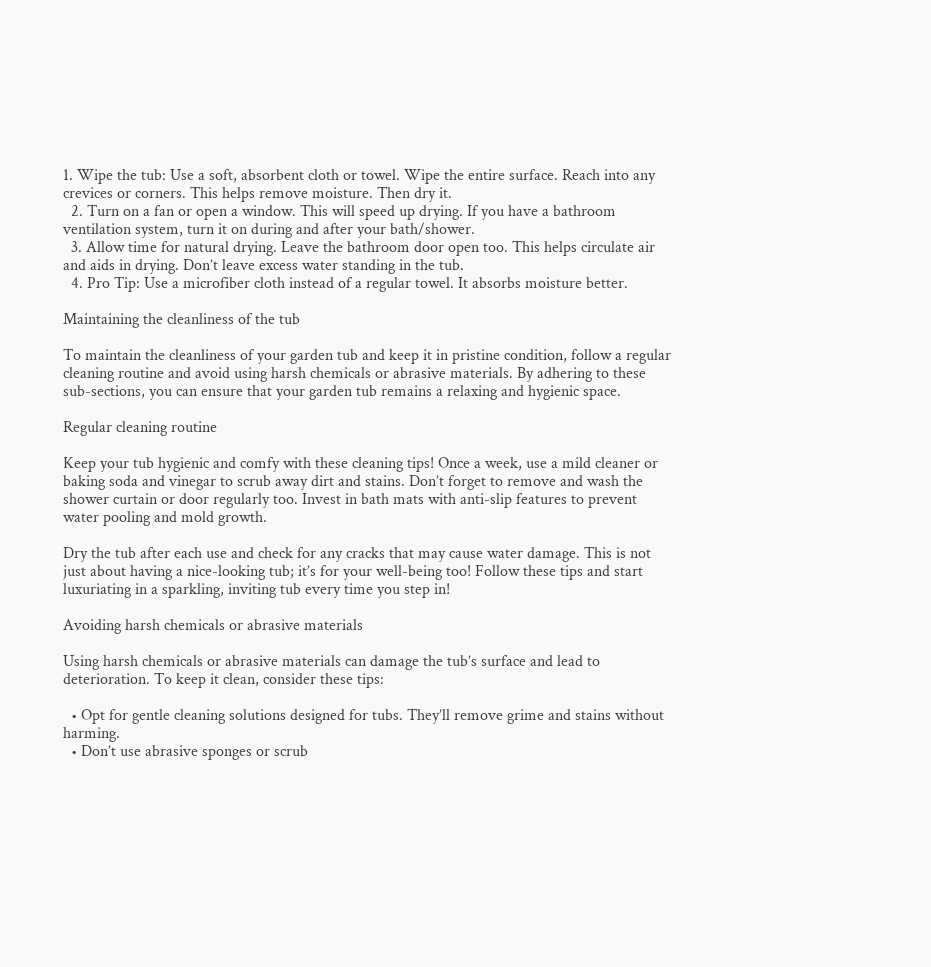1. Wipe the tub: Use a soft, absorbent cloth or towel. Wipe the entire surface. Reach into any crevices or corners. This helps remove moisture. Then dry it.
  2. Turn on a fan or open a window. This will speed up drying. If you have a bathroom ventilation system, turn it on during and after your bath/shower.
  3. Allow time for natural drying. Leave the bathroom door open too. This helps circulate air and aids in drying. Don’t leave excess water standing in the tub.
  4. Pro Tip: Use a microfiber cloth instead of a regular towel. It absorbs moisture better.

Maintaining the cleanliness of the tub

To maintain the cleanliness of your garden tub and keep it in pristine condition, follow a regular cleaning routine and avoid using harsh chemicals or abrasive materials. By adhering to these sub-sections, you can ensure that your garden tub remains a relaxing and hygienic space.

Regular cleaning routine

Keep your tub hygienic and comfy with these cleaning tips! Once a week, use a mild cleaner or baking soda and vinegar to scrub away dirt and stains. Don’t forget to remove and wash the shower curtain or door regularly too. Invest in bath mats with anti-slip features to prevent water pooling and mold growth.

Dry the tub after each use and check for any cracks that may cause water damage. This is not just about having a nice-looking tub; it’s for your well-being too! Follow these tips and start luxuriating in a sparkling, inviting tub every time you step in!

Avoiding harsh chemicals or abrasive materials

Using harsh chemicals or abrasive materials can damage the tub’s surface and lead to deterioration. To keep it clean, consider these tips:

  • Opt for gentle cleaning solutions designed for tubs. They’ll remove grime and stains without harming.
  • Don’t use abrasive sponges or scrub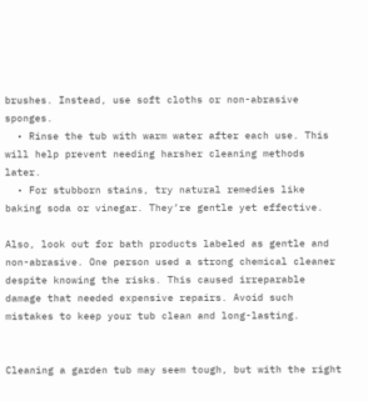brushes. Instead, use soft cloths or non-abrasive sponges.
  • Rinse the tub with warm water after each use. This will help prevent needing harsher cleaning methods later.
  • For stubborn stains, try natural remedies like baking soda or vinegar. They’re gentle yet effective.

Also, look out for bath products labeled as gentle and non-abrasive. One person used a strong chemical cleaner despite knowing the risks. This caused irreparable damage that needed expensive repairs. Avoid such mistakes to keep your tub clean and long-lasting.


Cleaning a garden tub may seem tough, but with the right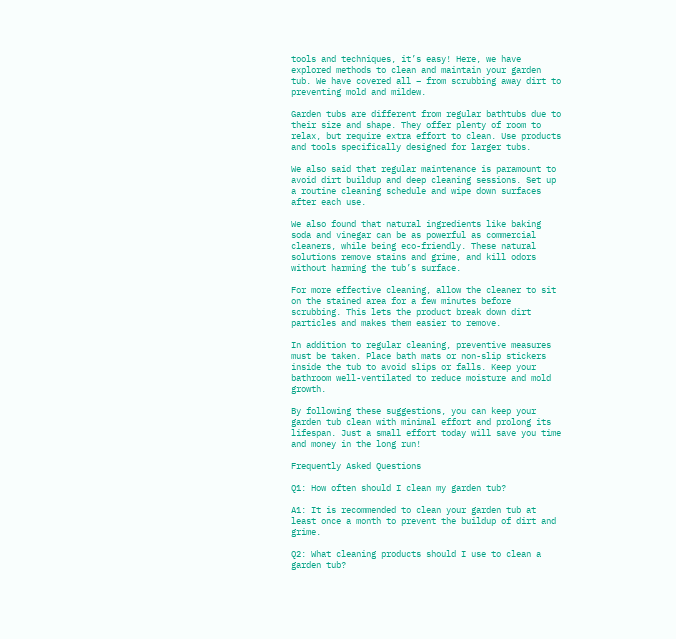tools and techniques, it’s easy! Here, we have explored methods to clean and maintain your garden tub. We have covered all – from scrubbing away dirt to preventing mold and mildew.

Garden tubs are different from regular bathtubs due to their size and shape. They offer plenty of room to relax, but require extra effort to clean. Use products and tools specifically designed for larger tubs.

We also said that regular maintenance is paramount to avoid dirt buildup and deep cleaning sessions. Set up a routine cleaning schedule and wipe down surfaces after each use.

We also found that natural ingredients like baking soda and vinegar can be as powerful as commercial cleaners, while being eco-friendly. These natural solutions remove stains and grime, and kill odors without harming the tub’s surface.

For more effective cleaning, allow the cleaner to sit on the stained area for a few minutes before scrubbing. This lets the product break down dirt particles and makes them easier to remove.

In addition to regular cleaning, preventive measures must be taken. Place bath mats or non-slip stickers inside the tub to avoid slips or falls. Keep your bathroom well-ventilated to reduce moisture and mold growth.

By following these suggestions, you can keep your garden tub clean with minimal effort and prolong its lifespan. Just a small effort today will save you time and money in the long run!

Frequently Asked Questions

Q1: How often should I clean my garden tub?

A1: It is recommended to clean your garden tub at least once a month to prevent the buildup of dirt and grime.

Q2: What cleaning products should I use to clean a garden tub?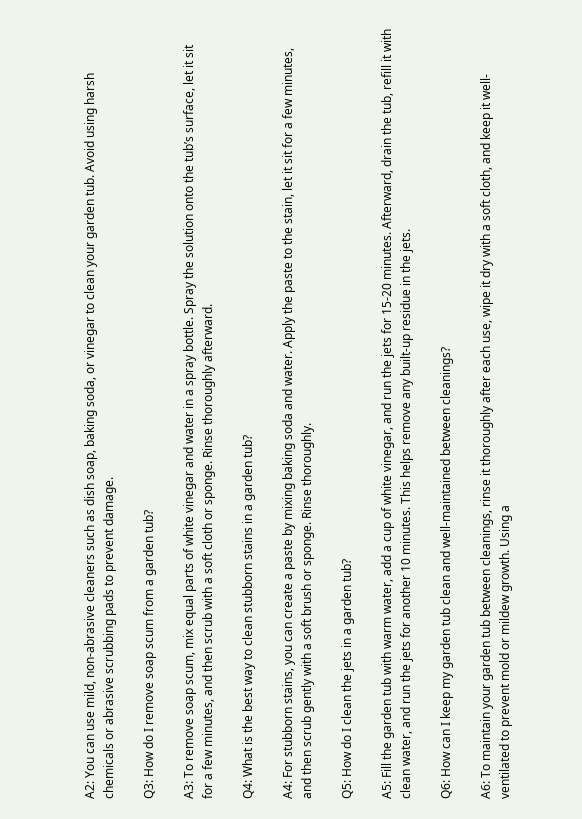A2: You can use mild, non-abrasive cleaners such as dish soap, baking soda, or vinegar to clean your garden tub. Avoid using harsh chemicals or abrasive scrubbing pads to prevent damage.

Q3: How do I remove soap scum from a garden tub?

A3: To remove soap scum, mix equal parts of white vinegar and water in a spray bottle. Spray the solution onto the tub’s surface, let it sit for a few minutes, and then scrub with a soft cloth or sponge. Rinse thoroughly afterward.

Q4: What is the best way to clean stubborn stains in a garden tub?

A4: For stubborn stains, you can create a paste by mixing baking soda and water. Apply the paste to the stain, let it sit for a few minutes, and then scrub gently with a soft brush or sponge. Rinse thoroughly.

Q5: How do I clean the jets in a garden tub?

A5: Fill the garden tub with warm water, add a cup of white vinegar, and run the jets for 15-20 minutes. Afterward, drain the tub, refill it with clean water, and run the jets for another 10 minutes. This helps remove any built-up residue in the jets.

Q6: How can I keep my garden tub clean and well-maintained between cleanings?

A6: To maintain your garden tub between cleanings, rinse it thoroughly after each use, wipe it dry with a soft cloth, and keep it well-ventilated to prevent mold or mildew growth. Using a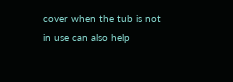cover when the tub is not in use can also help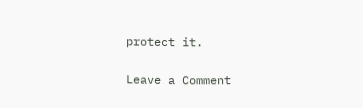protect it.

Leave a Comment